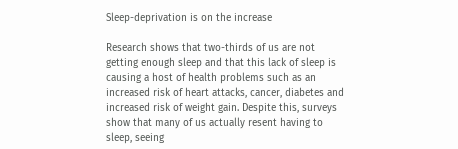Sleep-deprivation is on the increase

Research shows that two-thirds of us are not getting enough sleep and that this lack of sleep is causing a host of health problems such as an increased risk of heart attacks, cancer, diabetes and increased risk of weight gain. Despite this, surveys show that many of us actually resent having to sleep, seeing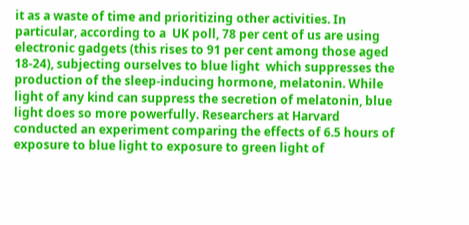it as a waste of time and prioritizing other activities. In particular, according to a  UK poll, 78 per cent of us are using electronic gadgets (this rises to 91 per cent among those aged 18-24), subjecting ourselves to blue light  which suppresses the production of the sleep-inducing hormone, melatonin. While light of any kind can suppress the secretion of melatonin, blue light does so more powerfully. Researchers at Harvard conducted an experiment comparing the effects of 6.5 hours of exposure to blue light to exposure to green light of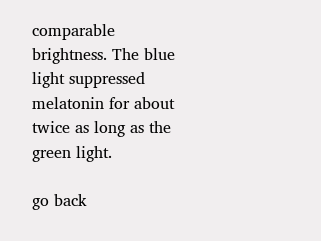comparable brightness. The blue light suppressed melatonin for about twice as long as the green light.

go back